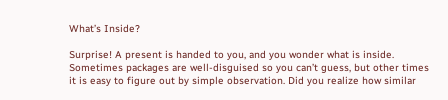What’s Inside?

Surprise! A present is handed to you, and you wonder what is inside. Sometimes packages are well-disguised so you can’t guess, but other times it is easy to figure out by simple observation. Did you realize how similar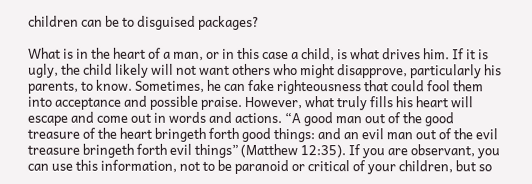children can be to disguised packages?

What is in the heart of a man, or in this case a child, is what drives him. If it is ugly, the child likely will not want others who might disapprove, particularly his parents, to know. Sometimes, he can fake righteousness that could fool them into acceptance and possible praise. However, what truly fills his heart will escape and come out in words and actions. “A good man out of the good treasure of the heart bringeth forth good things: and an evil man out of the evil treasure bringeth forth evil things” (Matthew 12:35). If you are observant, you can use this information, not to be paranoid or critical of your children, but so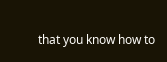that you know how to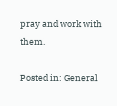pray and work with them.

Posted in: General